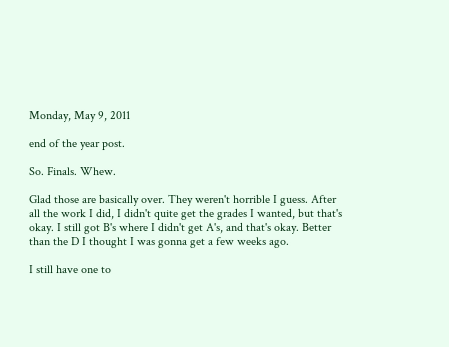Monday, May 9, 2011

end of the year post.

So. Finals. Whew.

Glad those are basically over. They weren't horrible I guess. After all the work I did, I didn't quite get the grades I wanted, but that's okay. I still got B's where I didn't get A's, and that's okay. Better than the D I thought I was gonna get a few weeks ago.

I still have one to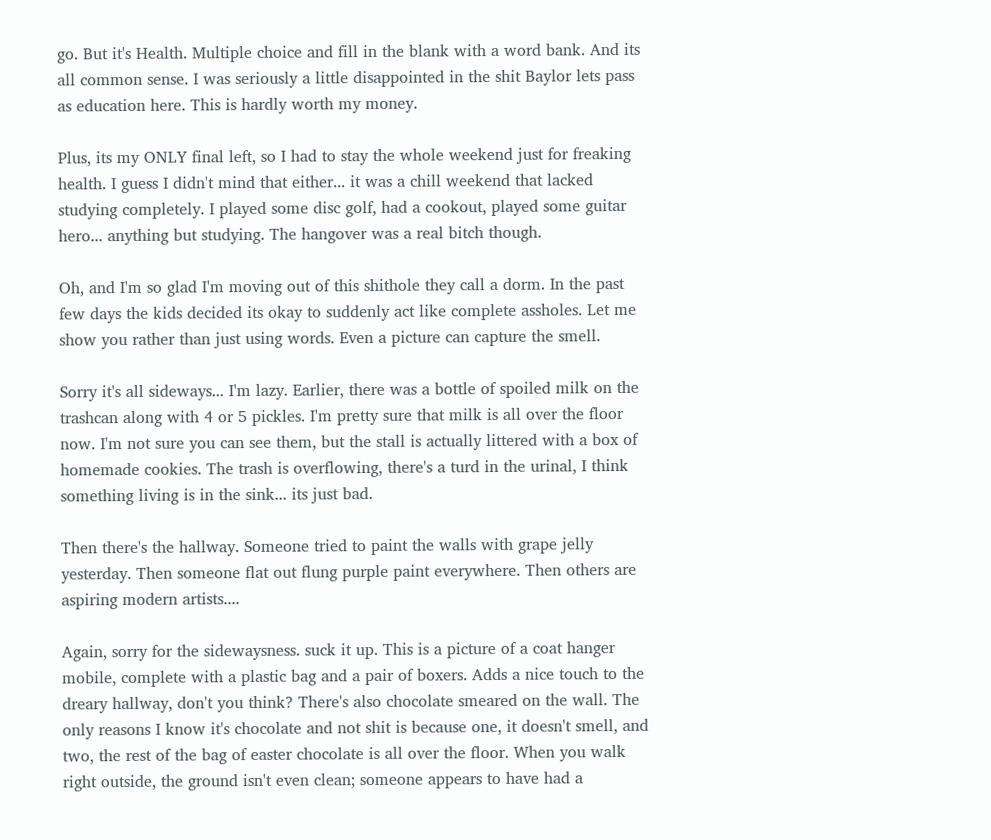go. But it's Health. Multiple choice and fill in the blank with a word bank. And its all common sense. I was seriously a little disappointed in the shit Baylor lets pass as education here. This is hardly worth my money.

Plus, its my ONLY final left, so I had to stay the whole weekend just for freaking health. I guess I didn't mind that either... it was a chill weekend that lacked studying completely. I played some disc golf, had a cookout, played some guitar hero... anything but studying. The hangover was a real bitch though.

Oh, and I'm so glad I'm moving out of this shithole they call a dorm. In the past few days the kids decided its okay to suddenly act like complete assholes. Let me show you rather than just using words. Even a picture can capture the smell.

Sorry it's all sideways... I'm lazy. Earlier, there was a bottle of spoiled milk on the trashcan along with 4 or 5 pickles. I'm pretty sure that milk is all over the floor now. I'm not sure you can see them, but the stall is actually littered with a box of homemade cookies. The trash is overflowing, there's a turd in the urinal, I think something living is in the sink... its just bad.

Then there's the hallway. Someone tried to paint the walls with grape jelly yesterday. Then someone flat out flung purple paint everywhere. Then others are aspiring modern artists....

Again, sorry for the sidewaysness. suck it up. This is a picture of a coat hanger mobile, complete with a plastic bag and a pair of boxers. Adds a nice touch to the dreary hallway, don't you think? There's also chocolate smeared on the wall. The only reasons I know it's chocolate and not shit is because one, it doesn't smell, and two, the rest of the bag of easter chocolate is all over the floor. When you walk right outside, the ground isn't even clean; someone appears to have had a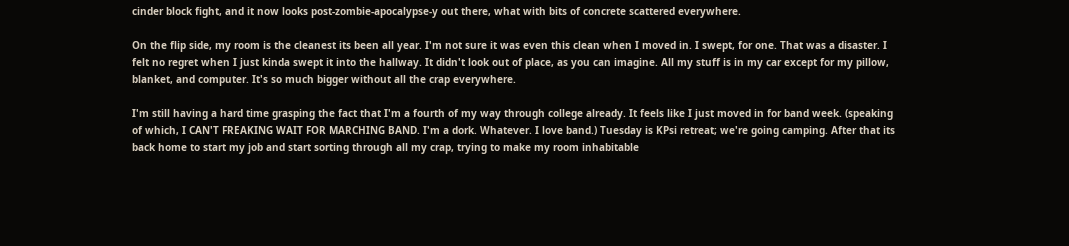cinder block fight, and it now looks post-zombie-apocalypse-y out there, what with bits of concrete scattered everywhere.

On the flip side, my room is the cleanest its been all year. I'm not sure it was even this clean when I moved in. I swept, for one. That was a disaster. I felt no regret when I just kinda swept it into the hallway. It didn't look out of place, as you can imagine. All my stuff is in my car except for my pillow, blanket, and computer. It's so much bigger without all the crap everywhere.

I'm still having a hard time grasping the fact that I'm a fourth of my way through college already. It feels like I just moved in for band week. (speaking of which, I CAN'T FREAKING WAIT FOR MARCHING BAND. I'm a dork. Whatever. I love band.) Tuesday is KPsi retreat; we're going camping. After that its back home to start my job and start sorting through all my crap, trying to make my room inhabitable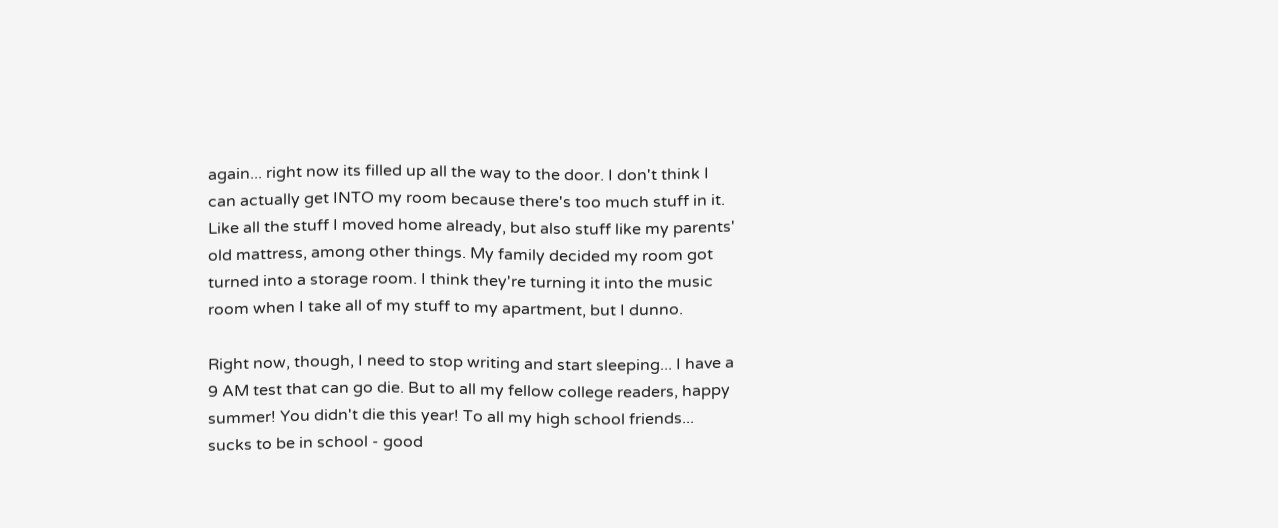again... right now its filled up all the way to the door. I don't think I can actually get INTO my room because there's too much stuff in it. Like all the stuff I moved home already, but also stuff like my parents' old mattress, among other things. My family decided my room got turned into a storage room. I think they're turning it into the music room when I take all of my stuff to my apartment, but I dunno.

Right now, though, I need to stop writing and start sleeping... I have a 9 AM test that can go die. But to all my fellow college readers, happy summer! You didn't die this year! To all my high school friends... sucks to be in school - good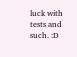luck with tests and such. :D